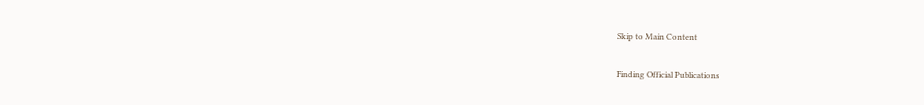Skip to Main Content

Finding Official Publications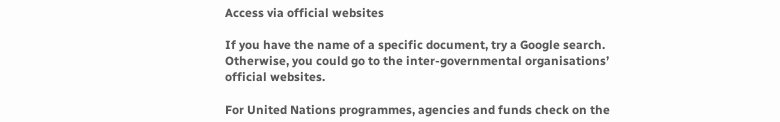Access via official websites

If you have the name of a specific document, try a Google search. Otherwise, you could go to the inter-governmental organisations’ official websites.

For United Nations programmes, agencies and funds check on the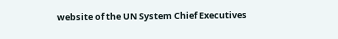website of the UN System Chief Executives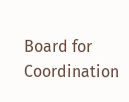Board for Coordination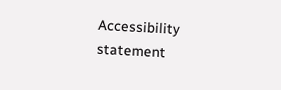Accessibility statement